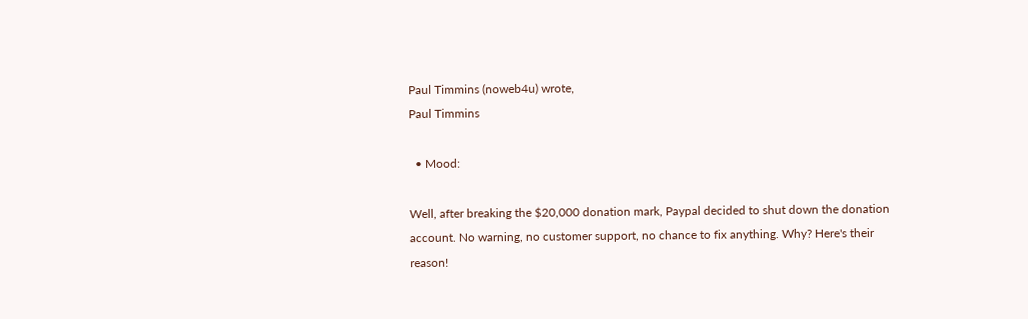Paul Timmins (noweb4u) wrote,
Paul Timmins

  • Mood:

Well, after breaking the $20,000 donation mark, Paypal decided to shut down the donation account. No warning, no customer support, no chance to fix anything. Why? Here's their reason!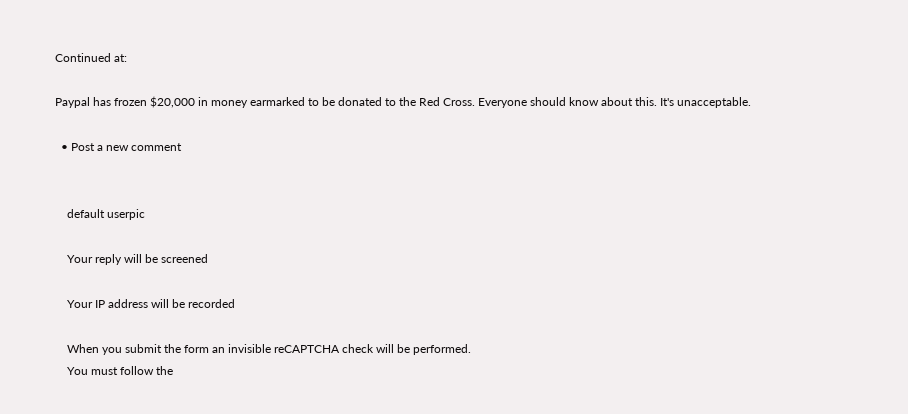Continued at:

Paypal has frozen $20,000 in money earmarked to be donated to the Red Cross. Everyone should know about this. It's unacceptable.

  • Post a new comment


    default userpic

    Your reply will be screened

    Your IP address will be recorded

    When you submit the form an invisible reCAPTCHA check will be performed.
    You must follow the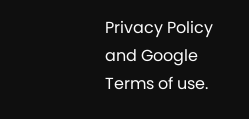Privacy Policy and Google Terms of use.